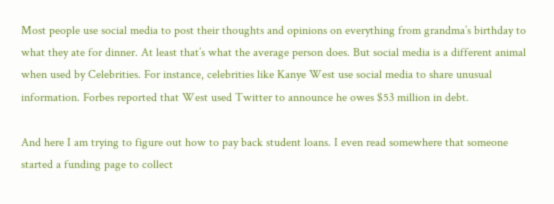Most people use social media to post their thoughts and opinions on everything from grandma’s birthday to what they ate for dinner. At least that’s what the average person does. But social media is a different animal when used by Celebrities. For instance, celebrities like Kanye West use social media to share unusual information. Forbes reported that West used Twitter to announce he owes $53 million in debt.

And here I am trying to figure out how to pay back student loans. I even read somewhere that someone started a funding page to collect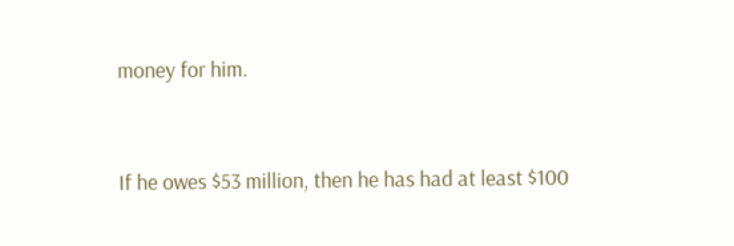money for him.


If he owes $53 million, then he has had at least $100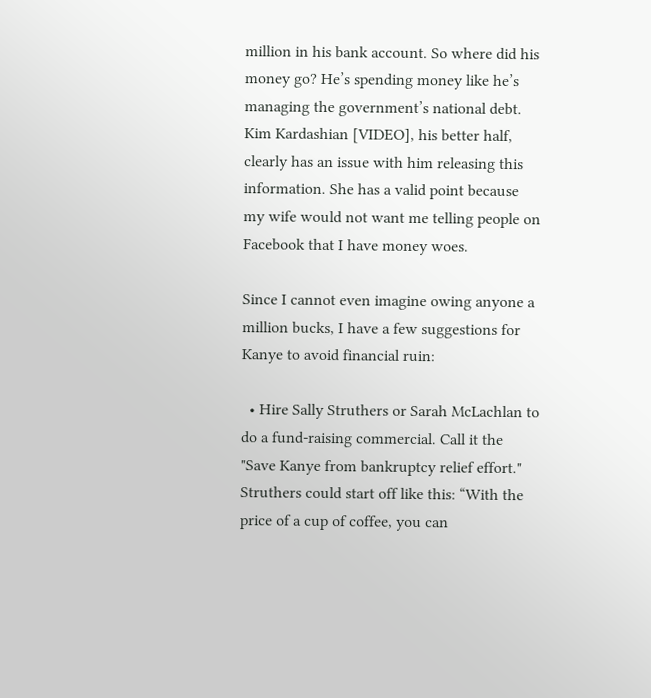million in his bank account. So where did his money go? He’s spending money like he’s managing the government’s national debt. Kim Kardashian [VIDEO], his better half, clearly has an issue with him releasing this information. She has a valid point because my wife would not want me telling people on Facebook that I have money woes.

Since I cannot even imagine owing anyone a million bucks, I have a few suggestions for Kanye to avoid financial ruin:

  • Hire Sally Struthers or Sarah McLachlan to do a fund-raising commercial. Call it the "Save Kanye from bankruptcy relief effort." Struthers could start off like this: “With the price of a cup of coffee, you can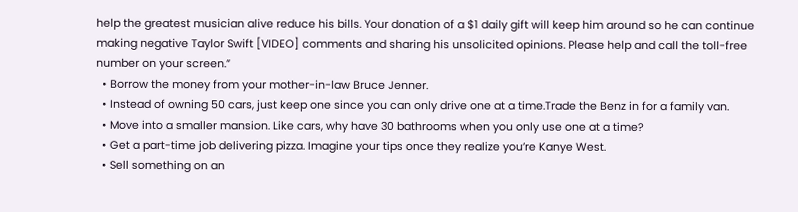help the greatest musician alive reduce his bills. Your donation of a $1 daily gift will keep him around so he can continue making negative Taylor Swift [VIDEO] comments and sharing his unsolicited opinions. Please help and call the toll-free number on your screen.”
  • Borrow the money from your mother-in-law Bruce Jenner.
  • Instead of owning 50 cars, just keep one since you can only drive one at a time.Trade the Benz in for a family van.
  • Move into a smaller mansion. Like cars, why have 30 bathrooms when you only use one at a time?
  • Get a part-time job delivering pizza. Imagine your tips once they realize you’re Kanye West.
  • Sell something on an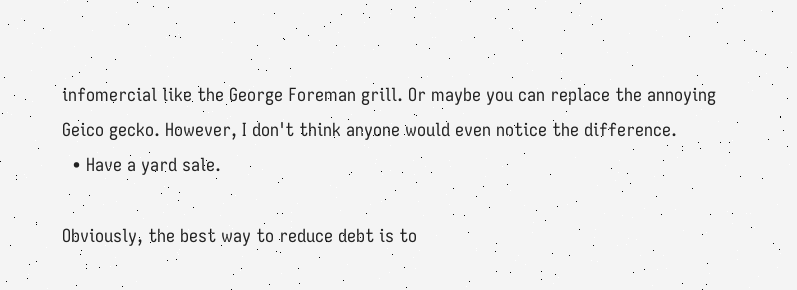infomercial like the George Foreman grill. Or maybe you can replace the annoying Geico gecko. However, I don't think anyone would even notice the difference.
  • Have a yard sale.

Obviously, the best way to reduce debt is to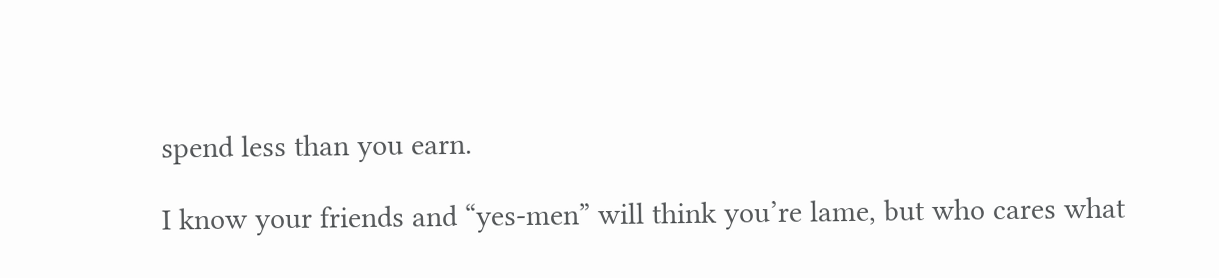spend less than you earn.

I know your friends and “yes-men” will think you’re lame, but who cares what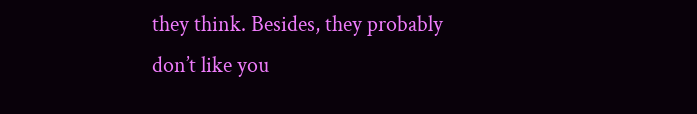they think. Besides, they probably don’t like you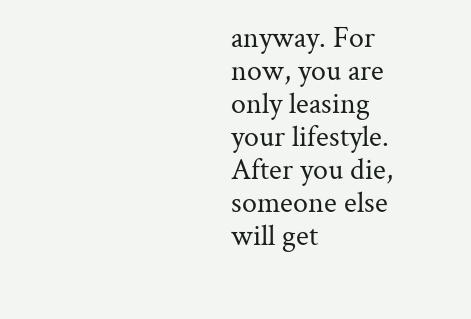anyway. For now, you are only leasing your lifestyle. After you die, someone else will get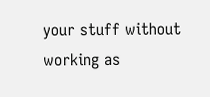your stuff without working as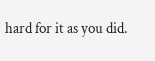hard for it as you did.